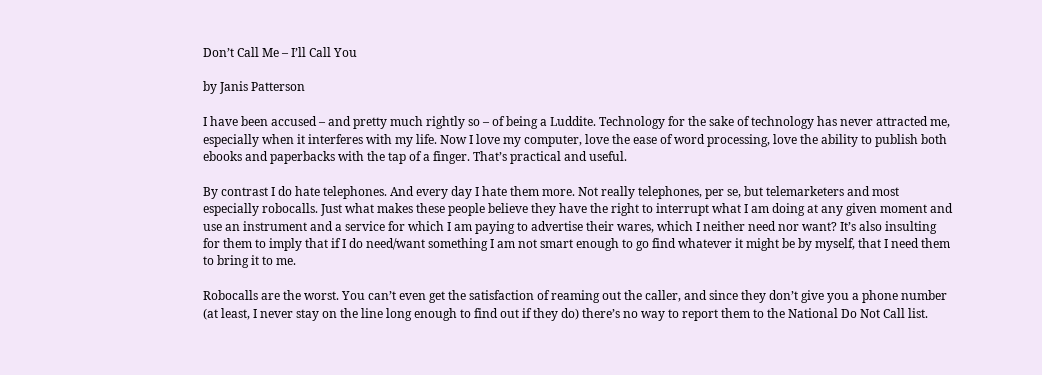Don’t Call Me – I’ll Call You

by Janis Patterson

I have been accused – and pretty much rightly so – of being a Luddite. Technology for the sake of technology has never attracted me, especially when it interferes with my life. Now I love my computer, love the ease of word processing, love the ability to publish both ebooks and paperbacks with the tap of a finger. That’s practical and useful.

By contrast I do hate telephones. And every day I hate them more. Not really telephones, per se, but telemarketers and most especially robocalls. Just what makes these people believe they have the right to interrupt what I am doing at any given moment and use an instrument and a service for which I am paying to advertise their wares, which I neither need nor want? It’s also insulting for them to imply that if I do need/want something I am not smart enough to go find whatever it might be by myself, that I need them to bring it to me.

Robocalls are the worst. You can’t even get the satisfaction of reaming out the caller, and since they don’t give you a phone number (at least, I never stay on the line long enough to find out if they do) there’s no way to report them to the National Do Not Call list.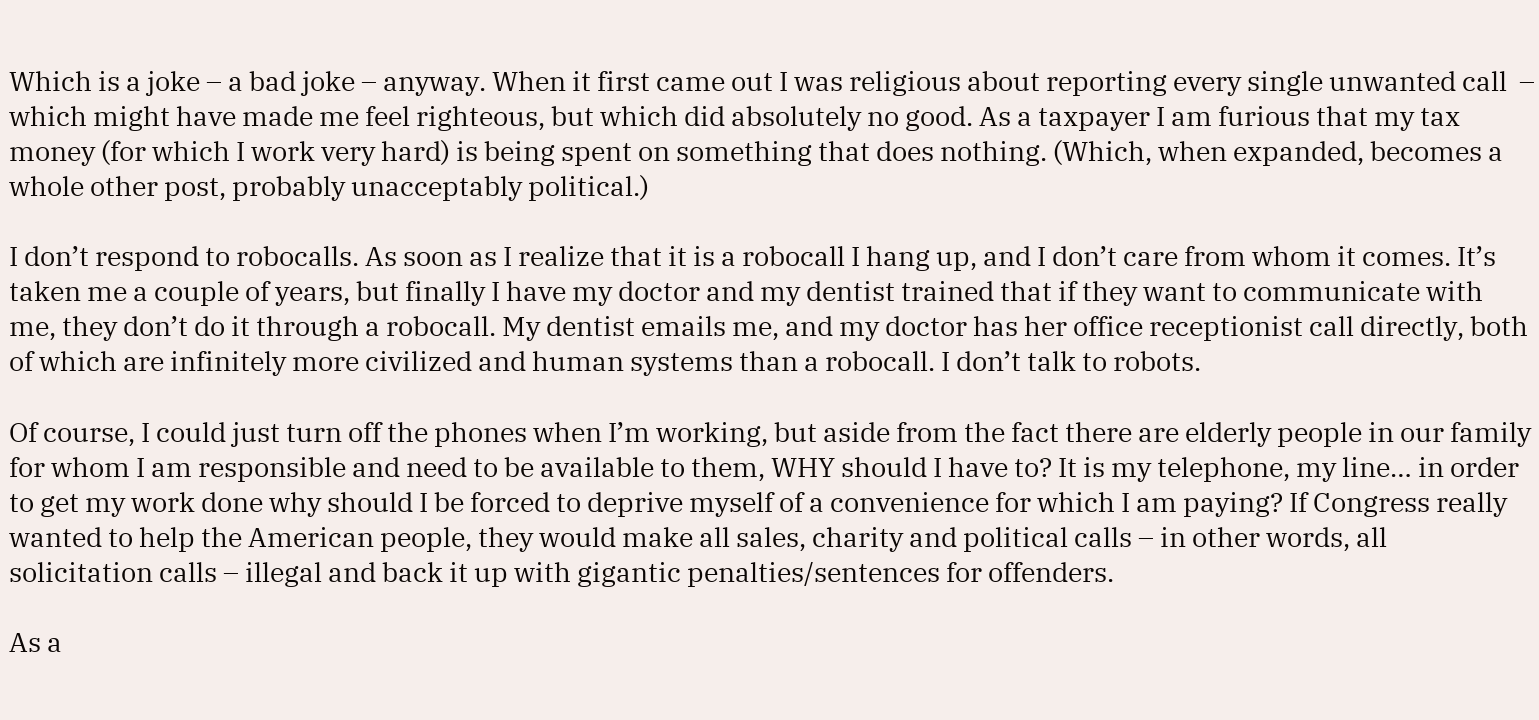Which is a joke – a bad joke – anyway. When it first came out I was religious about reporting every single unwanted call  – which might have made me feel righteous, but which did absolutely no good. As a taxpayer I am furious that my tax money (for which I work very hard) is being spent on something that does nothing. (Which, when expanded, becomes a whole other post, probably unacceptably political.)

I don’t respond to robocalls. As soon as I realize that it is a robocall I hang up, and I don’t care from whom it comes. It’s taken me a couple of years, but finally I have my doctor and my dentist trained that if they want to communicate with me, they don’t do it through a robocall. My dentist emails me, and my doctor has her office receptionist call directly, both of which are infinitely more civilized and human systems than a robocall. I don’t talk to robots.

Of course, I could just turn off the phones when I’m working, but aside from the fact there are elderly people in our family for whom I am responsible and need to be available to them, WHY should I have to? It is my telephone, my line… in order to get my work done why should I be forced to deprive myself of a convenience for which I am paying? If Congress really wanted to help the American people, they would make all sales, charity and political calls – in other words, all solicitation calls – illegal and back it up with gigantic penalties/sentences for offenders.

As a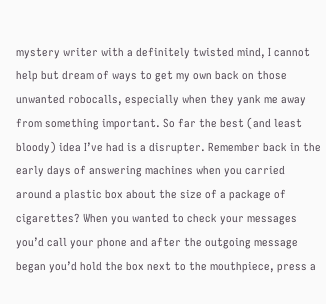mystery writer with a definitely twisted mind, I cannot help but dream of ways to get my own back on those unwanted robocalls, especially when they yank me away from something important. So far the best (and least bloody) idea I’ve had is a disrupter. Remember back in the early days of answering machines when you carried around a plastic box about the size of a package of cigarettes? When you wanted to check your messages you’d call your phone and after the outgoing message began you’d hold the box next to the mouthpiece, press a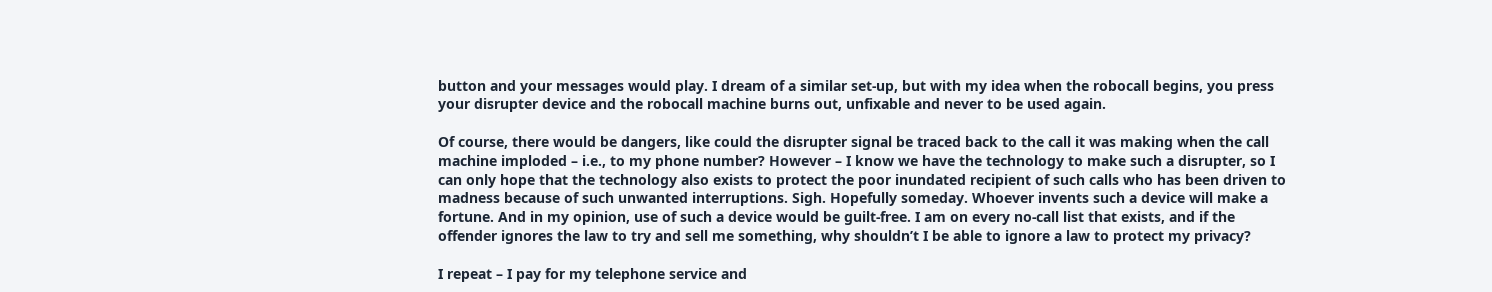button and your messages would play. I dream of a similar set-up, but with my idea when the robocall begins, you press your disrupter device and the robocall machine burns out, unfixable and never to be used again.

Of course, there would be dangers, like could the disrupter signal be traced back to the call it was making when the call machine imploded – i.e., to my phone number? However – I know we have the technology to make such a disrupter, so I can only hope that the technology also exists to protect the poor inundated recipient of such calls who has been driven to madness because of such unwanted interruptions. Sigh. Hopefully someday. Whoever invents such a device will make a fortune. And in my opinion, use of such a device would be guilt-free. I am on every no-call list that exists, and if the offender ignores the law to try and sell me something, why shouldn’t I be able to ignore a law to protect my privacy?

I repeat – I pay for my telephone service and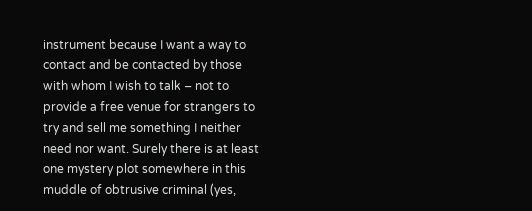instrument because I want a way to contact and be contacted by those with whom I wish to talk – not to provide a free venue for strangers to try and sell me something I neither need nor want. Surely there is at least one mystery plot somewhere in this muddle of obtrusive criminal (yes,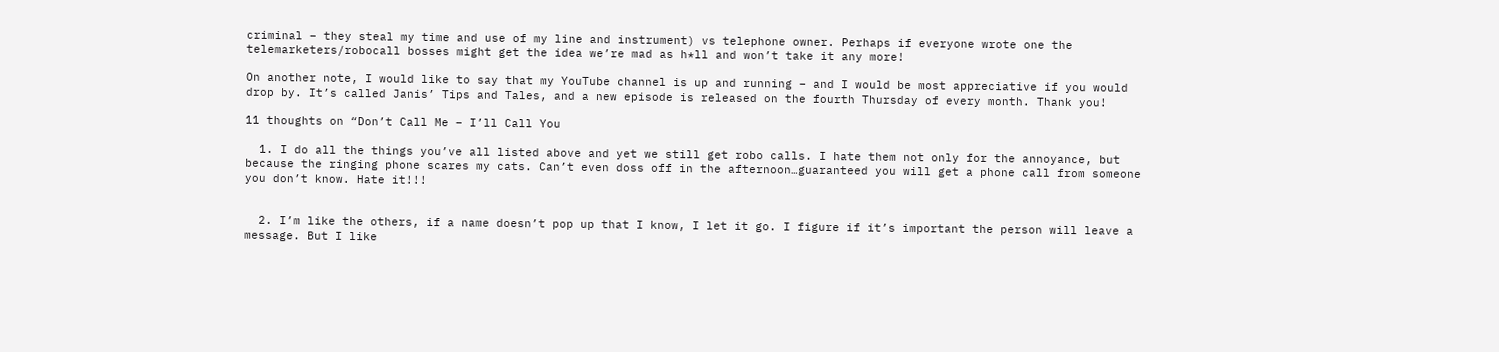criminal – they steal my time and use of my line and instrument) vs telephone owner. Perhaps if everyone wrote one the telemarketers/robocall bosses might get the idea we’re mad as h*ll and won’t take it any more!

On another note, I would like to say that my YouTube channel is up and running – and I would be most appreciative if you would drop by. It’s called Janis’ Tips and Tales, and a new episode is released on the fourth Thursday of every month. Thank you!

11 thoughts on “Don’t Call Me – I’ll Call You

  1. I do all the things you’ve all listed above and yet we still get robo calls. I hate them not only for the annoyance, but because the ringing phone scares my cats. Can’t even doss off in the afternoon…guaranteed you will get a phone call from someone you don’t know. Hate it!!!


  2. I’m like the others, if a name doesn’t pop up that I know, I let it go. I figure if it’s important the person will leave a message. But I like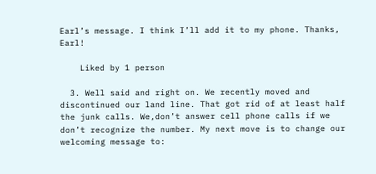Earl’s message. I think I’ll add it to my phone. Thanks, Earl!

    Liked by 1 person

  3. Well said and right on. We recently moved and discontinued our land line. That got rid of at least half the junk calls. We,don’t answer cell phone calls if we don’t recognize the number. My next move is to change our welcoming message to: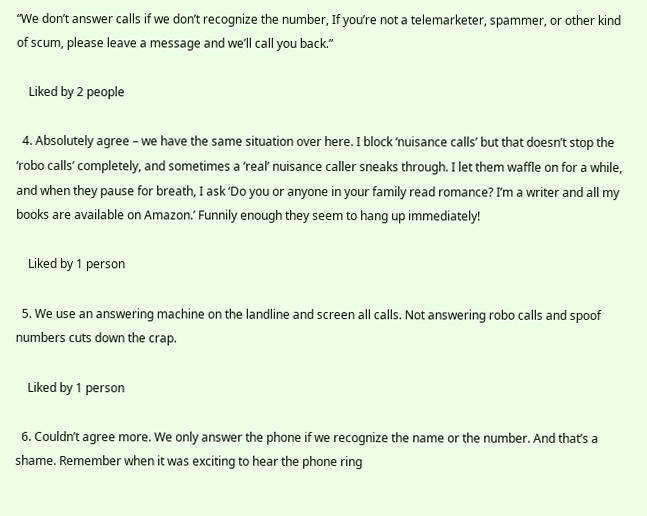“We don’t answer calls if we don’t recognize the number, If you’re not a telemarketer, spammer, or other kind of scum, please leave a message and we’ll call you back.”

    Liked by 2 people

  4. Absolutely agree – we have the same situation over here. I block ‘nuisance calls’ but that doesn’t stop the ‘robo calls’ completely, and sometimes a ‘real’ nuisance caller sneaks through. I let them waffle on for a while, and when they pause for breath, I ask ‘Do you or anyone in your family read romance? I’m a writer and all my books are available on Amazon.’ Funnily enough they seem to hang up immediately!

    Liked by 1 person

  5. We use an answering machine on the landline and screen all calls. Not answering robo calls and spoof numbers cuts down the crap.

    Liked by 1 person

  6. Couldn’t agree more. We only answer the phone if we recognize the name or the number. And that’s a shame. Remember when it was exciting to hear the phone ring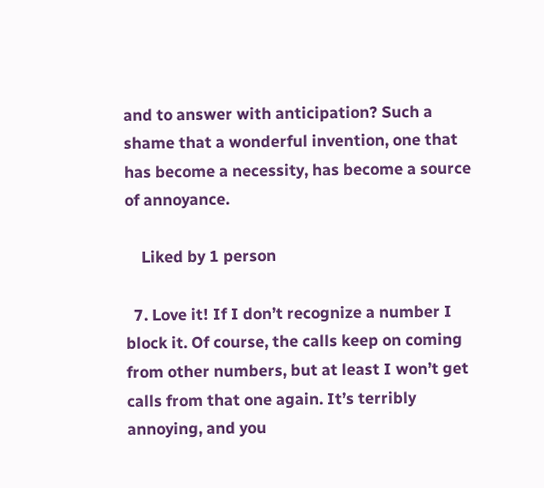and to answer with anticipation? Such a shame that a wonderful invention, one that has become a necessity, has become a source of annoyance.

    Liked by 1 person

  7. Love it! If I don’t recognize a number I block it. Of course, the calls keep on coming from other numbers, but at least I won’t get calls from that one again. It’s terribly annoying, and you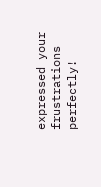expressed your frustrations perfectly!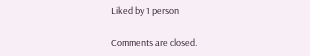Liked by 1 person

Comments are closed.